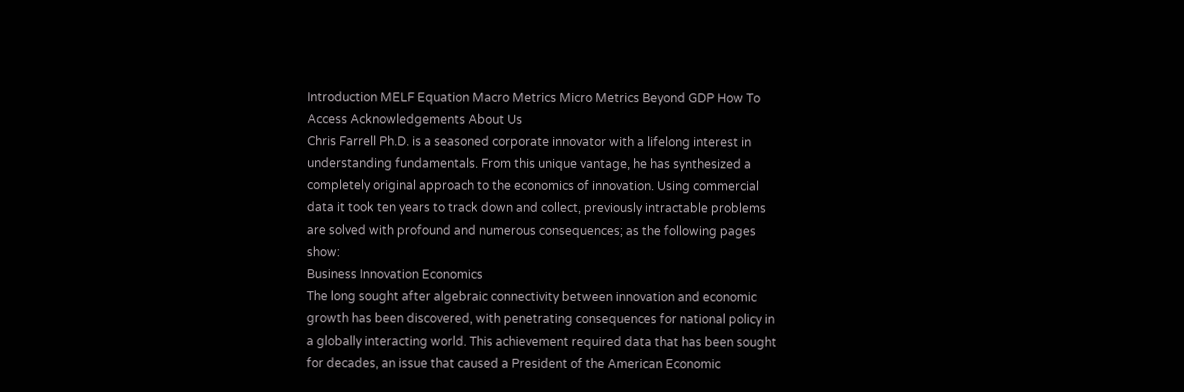Introduction MELF Equation Macro Metrics Micro Metrics Beyond GDP How To Access Acknowledgements About Us
Chris Farrell Ph.D. is a seasoned corporate innovator with a lifelong interest in understanding fundamentals. From this unique vantage, he has synthesized a completely original approach to the economics of innovation. Using commercial data it took ten years to track down and collect, previously intractable problems are solved with profound and numerous consequences; as the following pages show:
Business Innovation Economics
The long sought after algebraic connectivity between innovation and economic growth has been discovered, with penetrating consequences for national policy in a globally interacting world. This achievement required data that has been sought for decades, an issue that caused a President of the American Economic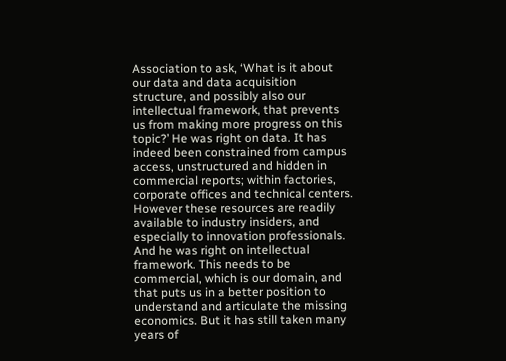Association to ask, ‘What is it about our data and data acquisition structure, and possibly also our intellectual framework, that prevents us from making more progress on this topic?’ He was right on data. It has indeed been constrained from campus access, unstructured and hidden in commercial reports; within factories, corporate offices and technical centers. However these resources are readily available to industry insiders, and especially to innovation professionals. And he was right on intellectual framework. This needs to be commercial, which is our domain, and that puts us in a better position to understand and articulate the missing economics. But it has still taken many years of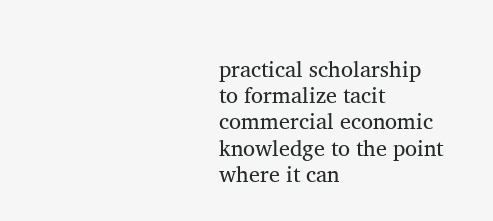practical scholarship to formalize tacit commercial economic knowledge to the point where it can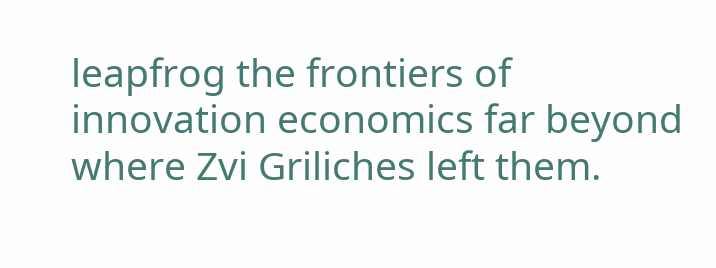leapfrog the frontiers of innovation economics far beyond where Zvi Griliches left them.